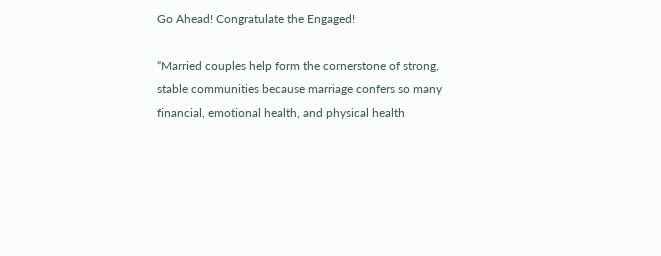Go Ahead! Congratulate the Engaged!

“Married couples help form the cornerstone of strong, stable communities because marriage confers so many financial, emotional health, and physical health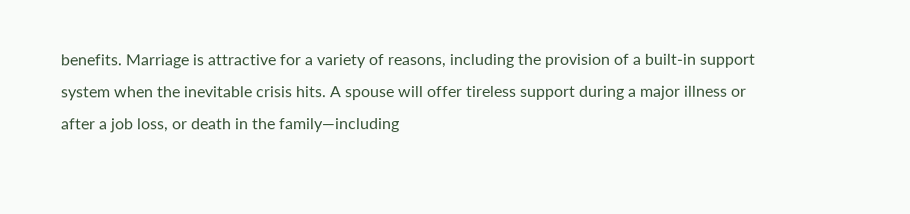benefits. Marriage is attractive for a variety of reasons, including the provision of a built-in support system when the inevitable crisis hits. A spouse will offer tireless support during a major illness or after a job loss, or death in the family—including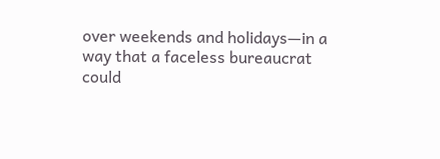over weekends and holidays—in a way that a faceless bureaucrat could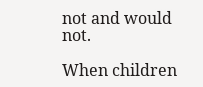not and would not.

When children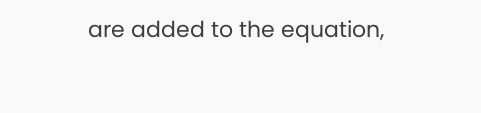are added to the equation,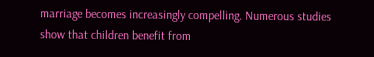marriage becomes increasingly compelling. Numerous studies show that children benefit from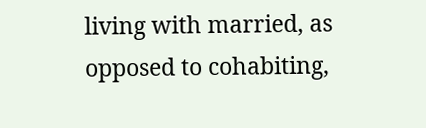living with married, as opposed to cohabiting,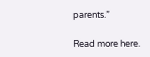parents.”

Read more here.